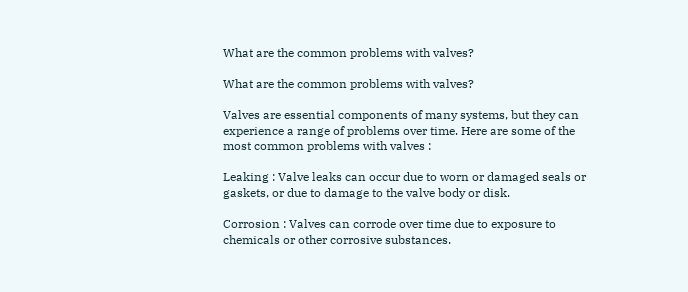What are the common problems with valves?

What are the common problems with valves?

Valves are essential components of many systems, but they can experience a range of problems over time. Here are some of the most common problems with valves :

Leaking : Valve leaks can occur due to worn or damaged seals or gaskets, or due to damage to the valve body or disk.

Corrosion : Valves can corrode over time due to exposure to chemicals or other corrosive substances.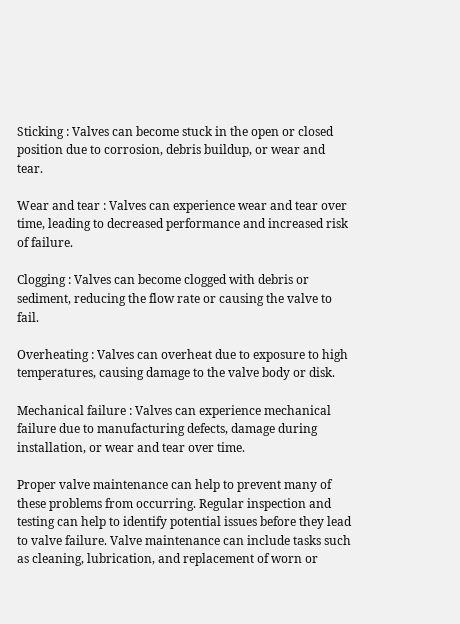Sticking : Valves can become stuck in the open or closed position due to corrosion, debris buildup, or wear and tear.

Wear and tear : Valves can experience wear and tear over time, leading to decreased performance and increased risk of failure.

Clogging : Valves can become clogged with debris or sediment, reducing the flow rate or causing the valve to fail.

Overheating : Valves can overheat due to exposure to high temperatures, causing damage to the valve body or disk.

Mechanical failure : Valves can experience mechanical failure due to manufacturing defects, damage during installation, or wear and tear over time.

Proper valve maintenance can help to prevent many of these problems from occurring. Regular inspection and testing can help to identify potential issues before they lead to valve failure. Valve maintenance can include tasks such as cleaning, lubrication, and replacement of worn or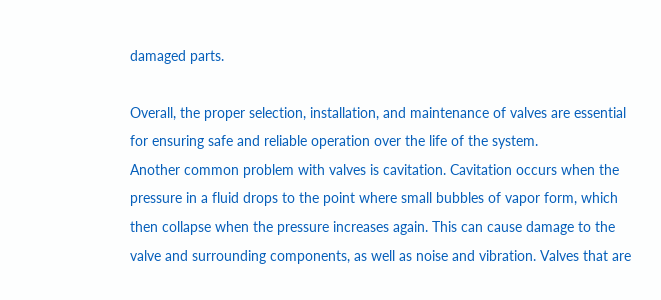damaged parts.

Overall, the proper selection, installation, and maintenance of valves are essential for ensuring safe and reliable operation over the life of the system.
Another common problem with valves is cavitation. Cavitation occurs when the pressure in a fluid drops to the point where small bubbles of vapor form, which then collapse when the pressure increases again. This can cause damage to the valve and surrounding components, as well as noise and vibration. Valves that are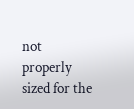not properly sized for the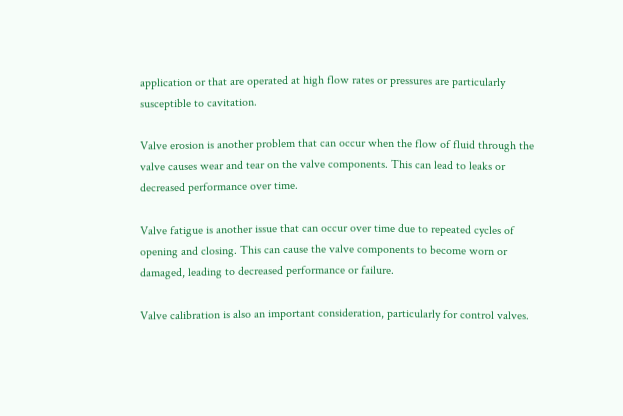application or that are operated at high flow rates or pressures are particularly susceptible to cavitation.

Valve erosion is another problem that can occur when the flow of fluid through the valve causes wear and tear on the valve components. This can lead to leaks or decreased performance over time.

Valve fatigue is another issue that can occur over time due to repeated cycles of opening and closing. This can cause the valve components to become worn or damaged, leading to decreased performance or failure.

Valve calibration is also an important consideration, particularly for control valves.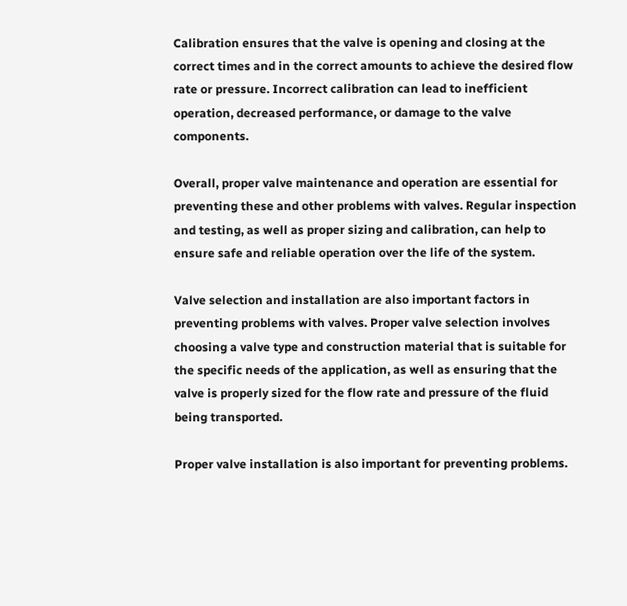Calibration ensures that the valve is opening and closing at the correct times and in the correct amounts to achieve the desired flow rate or pressure. Incorrect calibration can lead to inefficient operation, decreased performance, or damage to the valve components.

Overall, proper valve maintenance and operation are essential for preventing these and other problems with valves. Regular inspection and testing, as well as proper sizing and calibration, can help to ensure safe and reliable operation over the life of the system.

Valve selection and installation are also important factors in preventing problems with valves. Proper valve selection involves choosing a valve type and construction material that is suitable for the specific needs of the application, as well as ensuring that the valve is properly sized for the flow rate and pressure of the fluid being transported.

Proper valve installation is also important for preventing problems.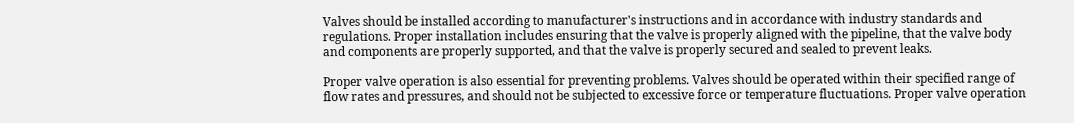Valves should be installed according to manufacturer's instructions and in accordance with industry standards and regulations. Proper installation includes ensuring that the valve is properly aligned with the pipeline, that the valve body and components are properly supported, and that the valve is properly secured and sealed to prevent leaks.

Proper valve operation is also essential for preventing problems. Valves should be operated within their specified range of flow rates and pressures, and should not be subjected to excessive force or temperature fluctuations. Proper valve operation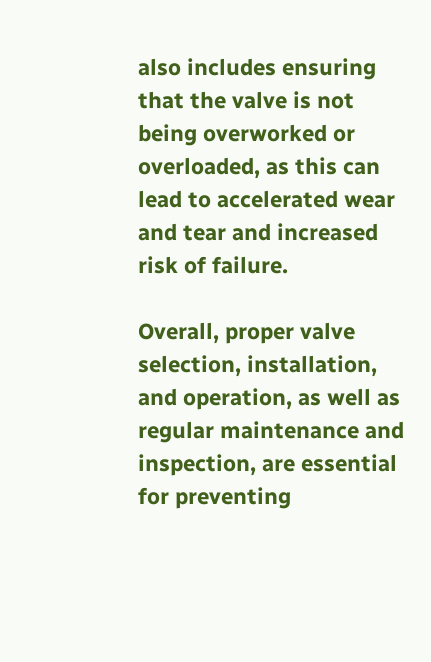also includes ensuring that the valve is not being overworked or overloaded, as this can lead to accelerated wear and tear and increased risk of failure.

Overall, proper valve selection, installation, and operation, as well as regular maintenance and inspection, are essential for preventing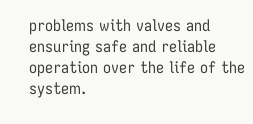problems with valves and ensuring safe and reliable operation over the life of the system.